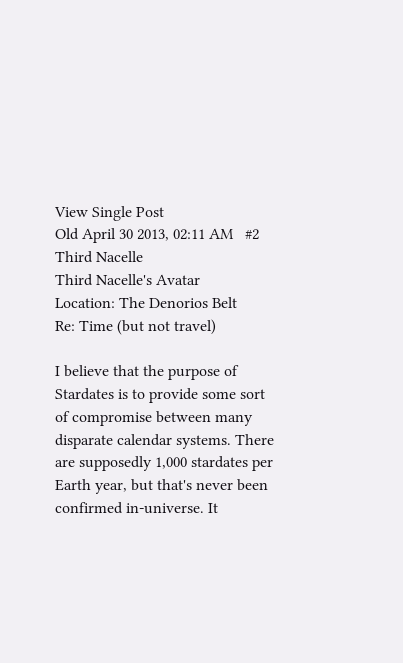View Single Post
Old April 30 2013, 02:11 AM   #2
Third Nacelle
Third Nacelle's Avatar
Location: The Denorios Belt
Re: Time (but not travel)

I believe that the purpose of Stardates is to provide some sort of compromise between many disparate calendar systems. There are supposedly 1,000 stardates per Earth year, but that's never been confirmed in-universe. It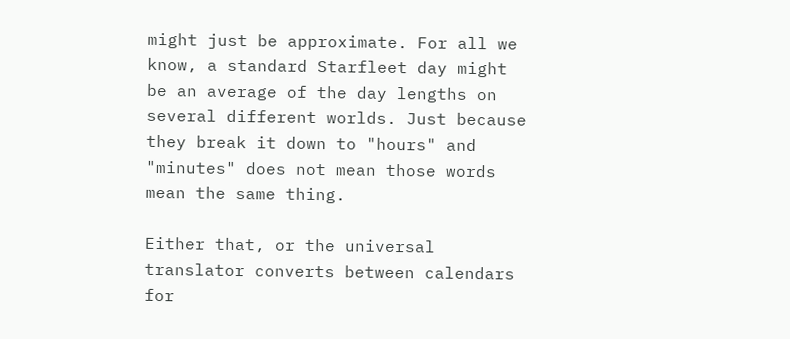might just be approximate. For all we know, a standard Starfleet day might be an average of the day lengths on several different worlds. Just because they break it down to "hours" and "minutes" does not mean those words mean the same thing.

Either that, or the universal translator converts between calendars for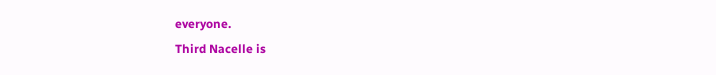everyone.
Third Nacelle is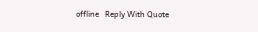offline   Reply With Quote